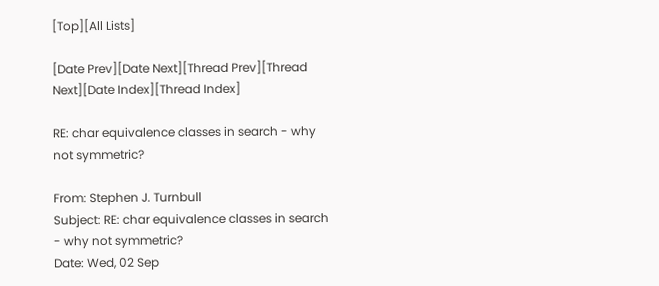[Top][All Lists]

[Date Prev][Date Next][Thread Prev][Thread Next][Date Index][Thread Index]

RE: char equivalence classes in search - why not symmetric?

From: Stephen J. Turnbull
Subject: RE: char equivalence classes in search - why not symmetric?
Date: Wed, 02 Sep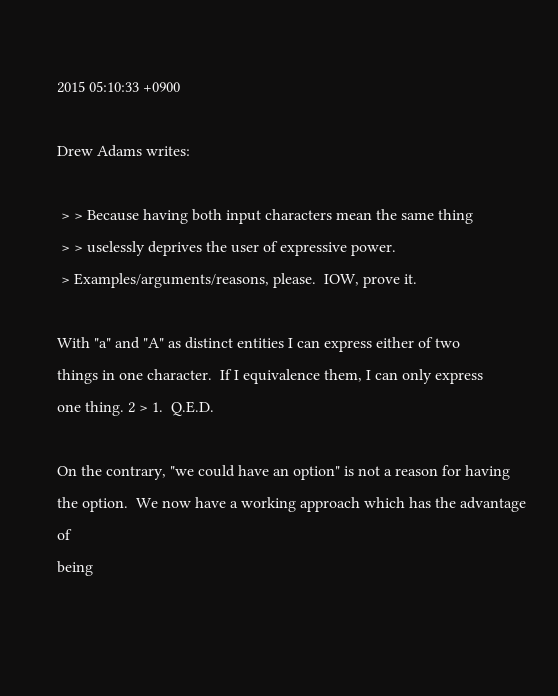2015 05:10:33 +0900

Drew Adams writes:

 > > Because having both input characters mean the same thing
 > > uselessly deprives the user of expressive power.
 > Examples/arguments/reasons, please.  IOW, prove it.

With "a" and "A" as distinct entities I can express either of two
things in one character.  If I equivalence them, I can only express
one thing. 2 > 1.  Q.E.D.

On the contrary, "we could have an option" is not a reason for having
the option.  We now have a working approach which has the advantage of
being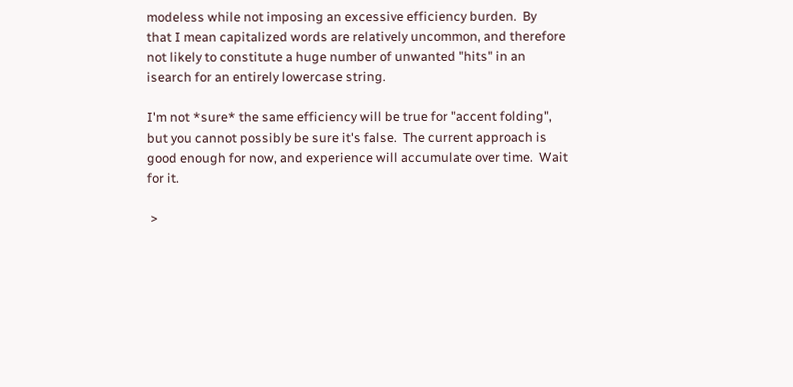modeless while not imposing an excessive efficiency burden.  By
that I mean capitalized words are relatively uncommon, and therefore
not likely to constitute a huge number of unwanted "hits" in an
isearch for an entirely lowercase string.

I'm not *sure* the same efficiency will be true for "accent folding",
but you cannot possibly be sure it's false.  The current approach is
good enough for now, and experience will accumulate over time.  Wait
for it.

 >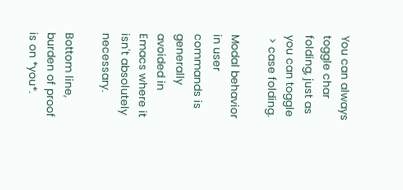You can always toggle char folding, just as you can toggle
 > case folding.

Modal behavior in user commands is generally avoided in Emacs where it
isn't absolutely necessary.

Bottom line, burden of proof is on *you*.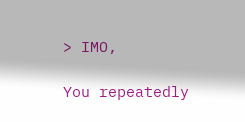> IMO,

You repeatedly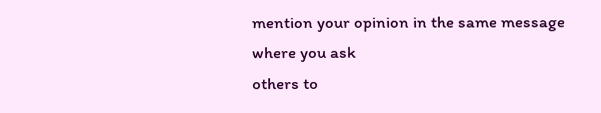mention your opinion in the same message where you ask
others to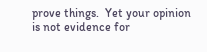prove things.  Yet your opinion is not evidence for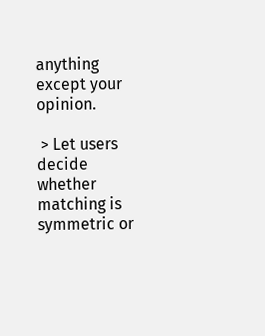anything
except your opinion.

 > Let users decide whether matching is symmetric or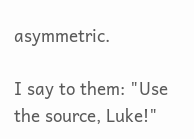asymmetric.

I say to them: "Use the source, Luke!"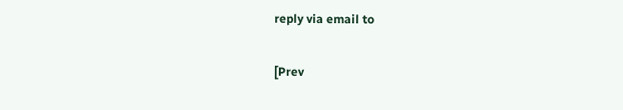reply via email to

[Prev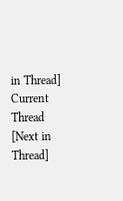in Thread] Current Thread [Next in Thread]